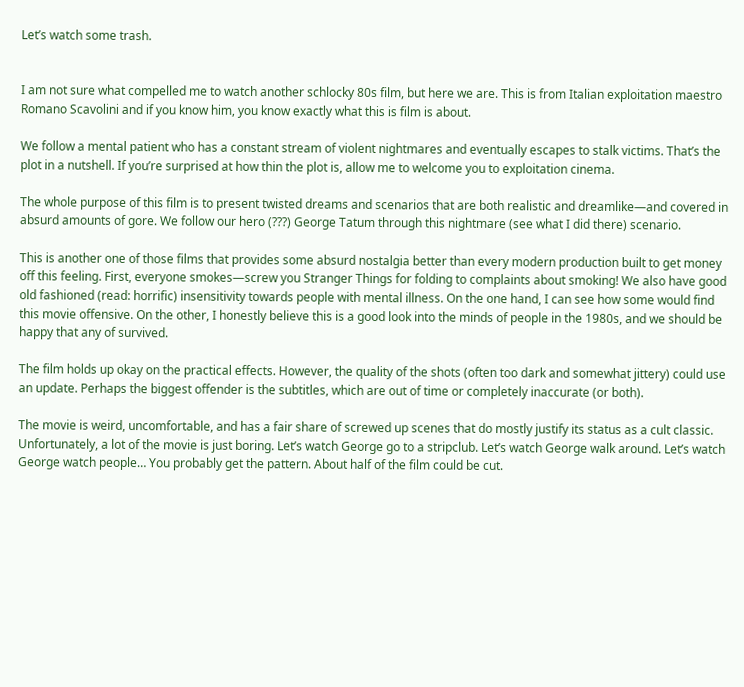Let’s watch some trash.


I am not sure what compelled me to watch another schlocky 80s film, but here we are. This is from Italian exploitation maestro Romano Scavolini and if you know him, you know exactly what this is film is about.

We follow a mental patient who has a constant stream of violent nightmares and eventually escapes to stalk victims. That’s the plot in a nutshell. If you’re surprised at how thin the plot is, allow me to welcome you to exploitation cinema.

The whole purpose of this film is to present twisted dreams and scenarios that are both realistic and dreamlike—and covered in absurd amounts of gore. We follow our hero (???) George Tatum through this nightmare (see what I did there) scenario.

This is another one of those films that provides some absurd nostalgia better than every modern production built to get money off this feeling. First, everyone smokes—screw you Stranger Things for folding to complaints about smoking! We also have good old fashioned (read: horrific) insensitivity towards people with mental illness. On the one hand, I can see how some would find this movie offensive. On the other, I honestly believe this is a good look into the minds of people in the 1980s, and we should be happy that any of survived.

The film holds up okay on the practical effects. However, the quality of the shots (often too dark and somewhat jittery) could use an update. Perhaps the biggest offender is the subtitles, which are out of time or completely inaccurate (or both).

The movie is weird, uncomfortable, and has a fair share of screwed up scenes that do mostly justify its status as a cult classic. Unfortunately, a lot of the movie is just boring. Let’s watch George go to a stripclub. Let’s watch George walk around. Let’s watch George watch people… You probably get the pattern. About half of the film could be cut.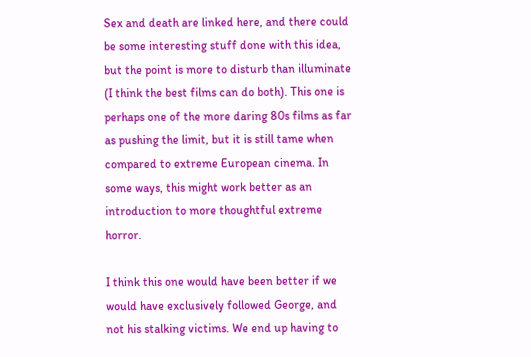Sex and death are linked here, and there could be some interesting stuff done with this idea, but the point is more to disturb than illuminate (I think the best films can do both). This one is perhaps one of the more daring 80s films as far as pushing the limit, but it is still tame when compared to extreme European cinema. In some ways, this might work better as an introduction to more thoughtful extreme horror.

I think this one would have been better if we would have exclusively followed George, and not his stalking victims. We end up having to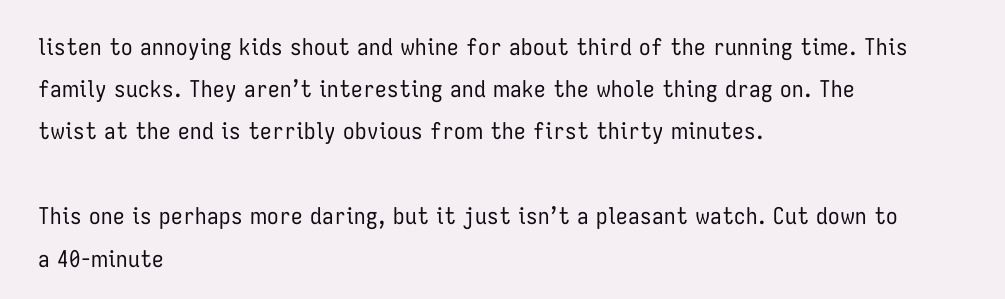listen to annoying kids shout and whine for about third of the running time. This family sucks. They aren’t interesting and make the whole thing drag on. The twist at the end is terribly obvious from the first thirty minutes.

This one is perhaps more daring, but it just isn’t a pleasant watch. Cut down to a 40-minute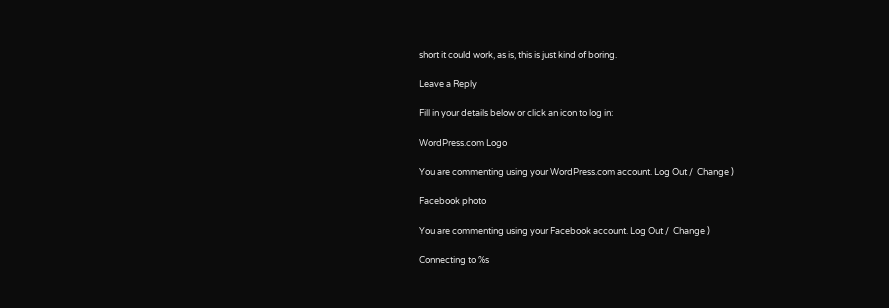short it could work, as is, this is just kind of boring.

Leave a Reply

Fill in your details below or click an icon to log in:

WordPress.com Logo

You are commenting using your WordPress.com account. Log Out /  Change )

Facebook photo

You are commenting using your Facebook account. Log Out /  Change )

Connecting to %s